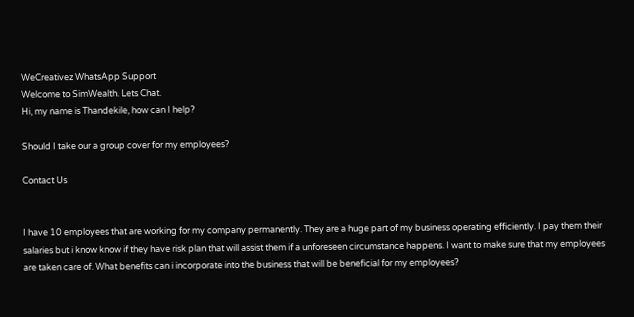WeCreativez WhatsApp Support
Welcome to SimWealth. Lets Chat.
Hi, my name is Thandekile, how can I help?

Should I take our a group cover for my employees?

Contact Us


I have 10 employees that are working for my company permanently. They are a huge part of my business operating efficiently. I pay them their salaries but i know know if they have risk plan that will assist them if a unforeseen circumstance happens. I want to make sure that my employees are taken care of. What benefits can i incorporate into the business that will be beneficial for my employees?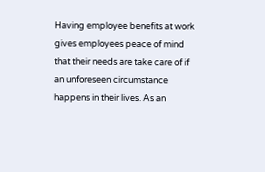Having employee benefits at work gives employees peace of mind that their needs are take care of if an unforeseen circumstance happens in their lives. As an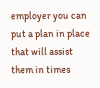employer you can put a plan in place that will assist them in times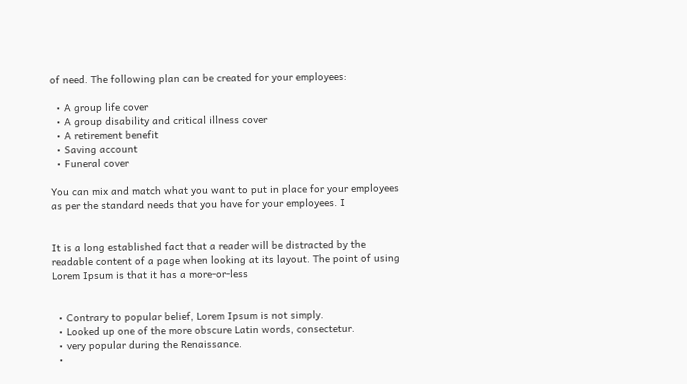of need. The following plan can be created for your employees:

  • A group life cover
  • A group disability and critical illness cover
  • A retirement benefit
  • Saving account
  • Funeral cover

You can mix and match what you want to put in place for your employees as per the standard needs that you have for your employees. I


It is a long established fact that a reader will be distracted by the readable content of a page when looking at its layout. The point of using Lorem Ipsum is that it has a more-or-less


  • Contrary to popular belief, Lorem Ipsum is not simply.
  • Looked up one of the more obscure Latin words, consectetur.
  • very popular during the Renaissance.
  •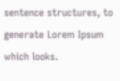sentence structures, to generate Lorem Ipsum which looks.